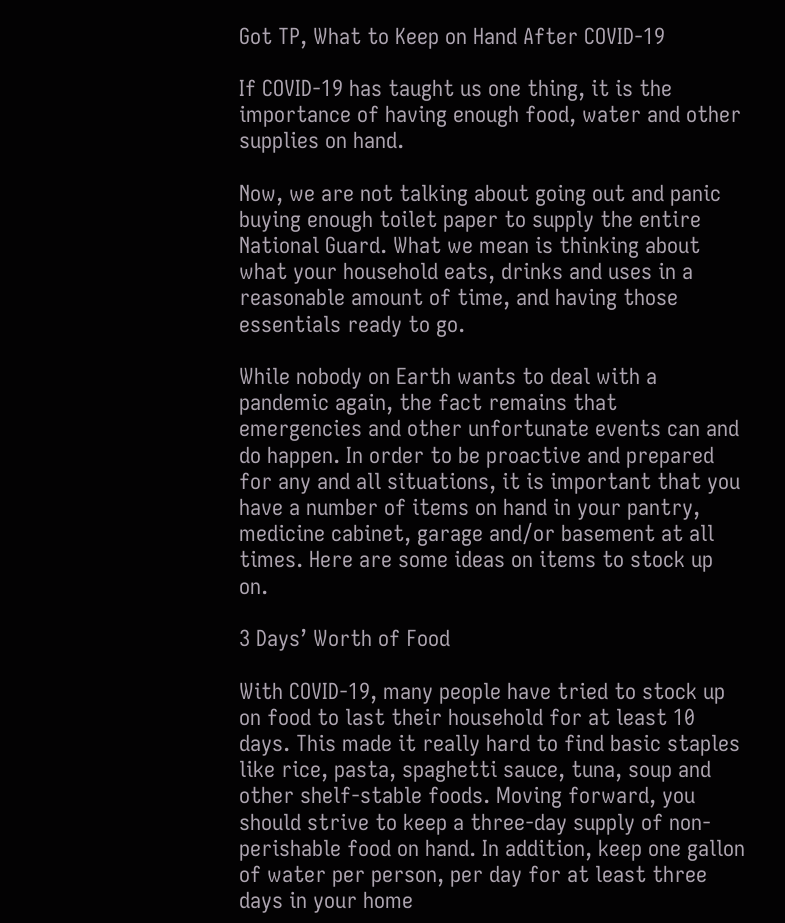Got TP, What to Keep on Hand After COVID-19

If COVID-19 has taught us one thing, it is the importance of having enough food, water and other supplies on hand.

Now, we are not talking about going out and panic buying enough toilet paper to supply the entire National Guard. What we mean is thinking about what your household eats, drinks and uses in a reasonable amount of time, and having those essentials ready to go.

While nobody on Earth wants to deal with a pandemic again, the fact remains that emergencies and other unfortunate events can and do happen. In order to be proactive and prepared for any and all situations, it is important that you have a number of items on hand in your pantry, medicine cabinet, garage and/or basement at all times. Here are some ideas on items to stock up on.

3 Days’ Worth of Food

With COVID-19, many people have tried to stock up on food to last their household for at least 10 days. This made it really hard to find basic staples like rice, pasta, spaghetti sauce, tuna, soup and other shelf-stable foods. Moving forward, you should strive to keep a three-day supply of non-perishable food on hand. In addition, keep one gallon of water per person, per day for at least three days in your home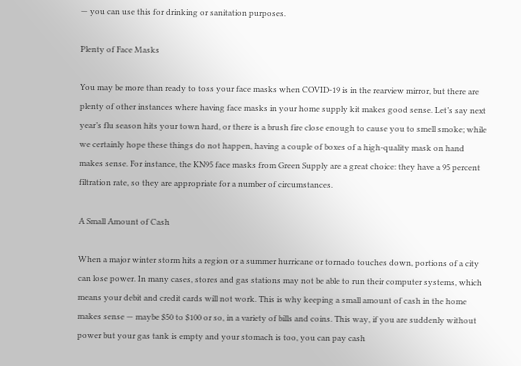— you can use this for drinking or sanitation purposes.

Plenty of Face Masks

You may be more than ready to toss your face masks when COVID-19 is in the rearview mirror, but there are plenty of other instances where having face masks in your home supply kit makes good sense. Let’s say next year’s flu season hits your town hard, or there is a brush fire close enough to cause you to smell smoke; while we certainly hope these things do not happen, having a couple of boxes of a high-quality mask on hand makes sense. For instance, the KN95 face masks from Green Supply are a great choice: they have a 95 percent filtration rate, so they are appropriate for a number of circumstances.

A Small Amount of Cash

When a major winter storm hits a region or a summer hurricane or tornado touches down, portions of a city can lose power. In many cases, stores and gas stations may not be able to run their computer systems, which means your debit and credit cards will not work. This is why keeping a small amount of cash in the home makes sense — maybe $50 to $100 or so, in a variety of bills and coins. This way, if you are suddenly without power but your gas tank is empty and your stomach is too, you can pay cash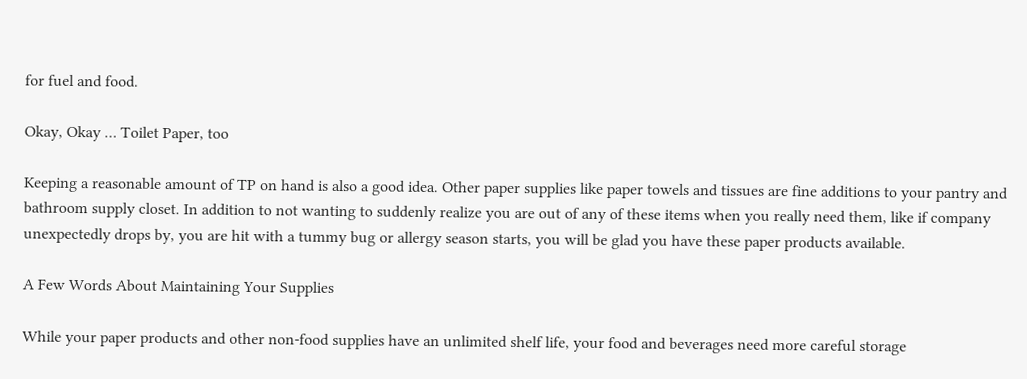for fuel and food.

Okay, Okay … Toilet Paper, too

Keeping a reasonable amount of TP on hand is also a good idea. Other paper supplies like paper towels and tissues are fine additions to your pantry and bathroom supply closet. In addition to not wanting to suddenly realize you are out of any of these items when you really need them, like if company unexpectedly drops by, you are hit with a tummy bug or allergy season starts, you will be glad you have these paper products available.

A Few Words About Maintaining Your Supplies

While your paper products and other non-food supplies have an unlimited shelf life, your food and beverages need more careful storage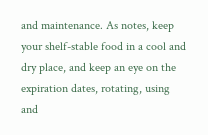and maintenance. As notes, keep your shelf-stable food in a cool and dry place, and keep an eye on the expiration dates, rotating, using and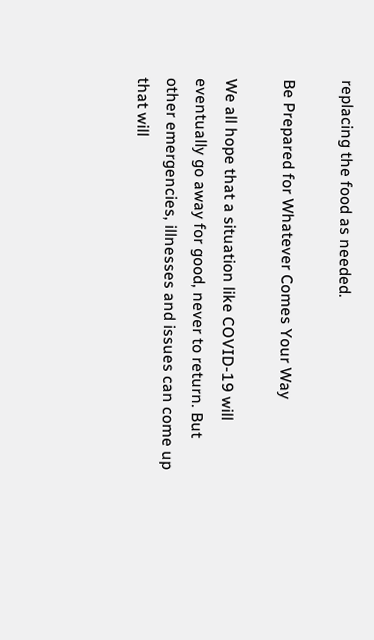replacing the food as needed.

Be Prepared for Whatever Comes Your Way

We all hope that a situation like COVID-19 will eventually go away for good, never to return. But other emergencies, illnesses and issues can come up that will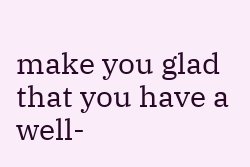make you glad that you have a well-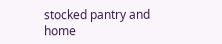stocked pantry and home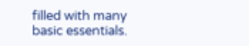filled with many basic essentials.